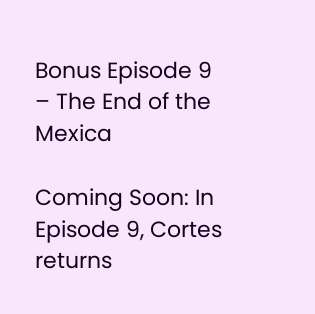Bonus Episode 9 – The End of the Mexica

Coming Soon: In Episode 9, Cortes returns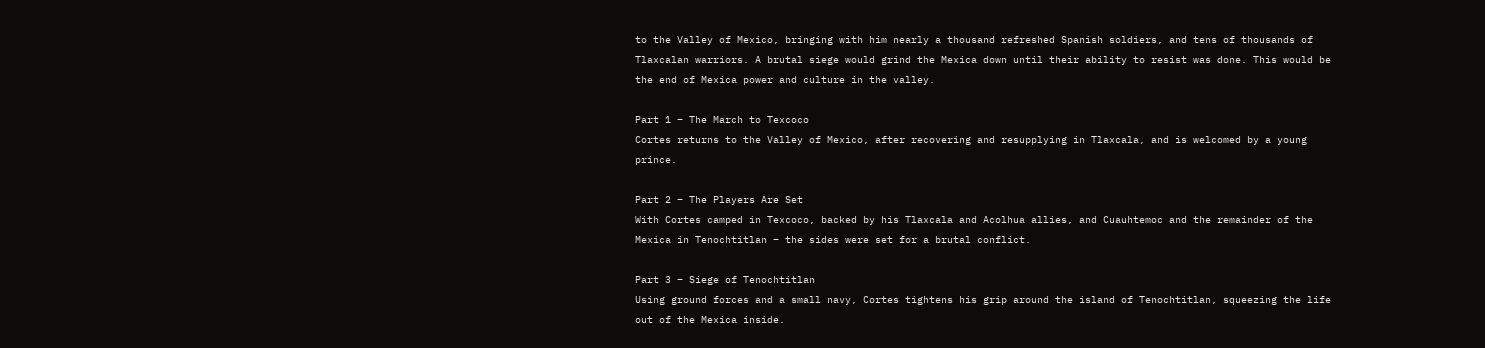to the Valley of Mexico, bringing with him nearly a thousand refreshed Spanish soldiers, and tens of thousands of Tlaxcalan warriors. A brutal siege would grind the Mexica down until their ability to resist was done. This would be the end of Mexica power and culture in the valley.

Part 1 – The March to Texcoco
Cortes returns to the Valley of Mexico, after recovering and resupplying in Tlaxcala, and is welcomed by a young prince.

Part 2 – The Players Are Set
With Cortes camped in Texcoco, backed by his Tlaxcala and Acolhua allies, and Cuauhtemoc and the remainder of the Mexica in Tenochtitlan – the sides were set for a brutal conflict.

Part 3 – Siege of Tenochtitlan
Using ground forces and a small navy, Cortes tightens his grip around the island of Tenochtitlan, squeezing the life out of the Mexica inside.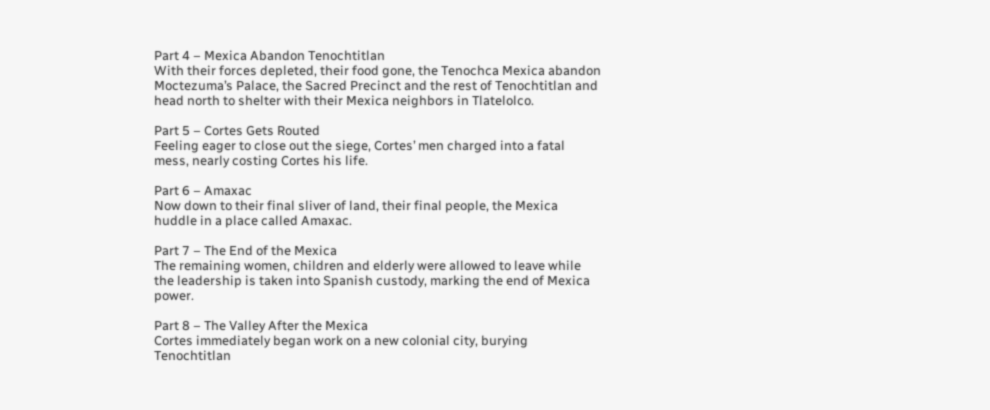Part 4 – Mexica Abandon Tenochtitlan
With their forces depleted, their food gone, the Tenochca Mexica abandon Moctezuma’s Palace, the Sacred Precinct and the rest of Tenochtitlan and head north to shelter with their Mexica neighbors in Tlatelolco.

Part 5 – Cortes Gets Routed
Feeling eager to close out the siege, Cortes’ men charged into a fatal mess, nearly costing Cortes his life.

Part 6 – Amaxac
Now down to their final sliver of land, their final people, the Mexica huddle in a place called Amaxac.

Part 7 – The End of the Mexica
The remaining women, children and elderly were allowed to leave while the leadership is taken into Spanish custody, marking the end of Mexica power.

Part 8 – The Valley After the Mexica
Cortes immediately began work on a new colonial city, burying Tenochtitlan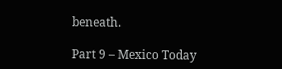beneath.

Part 9 – Mexico Today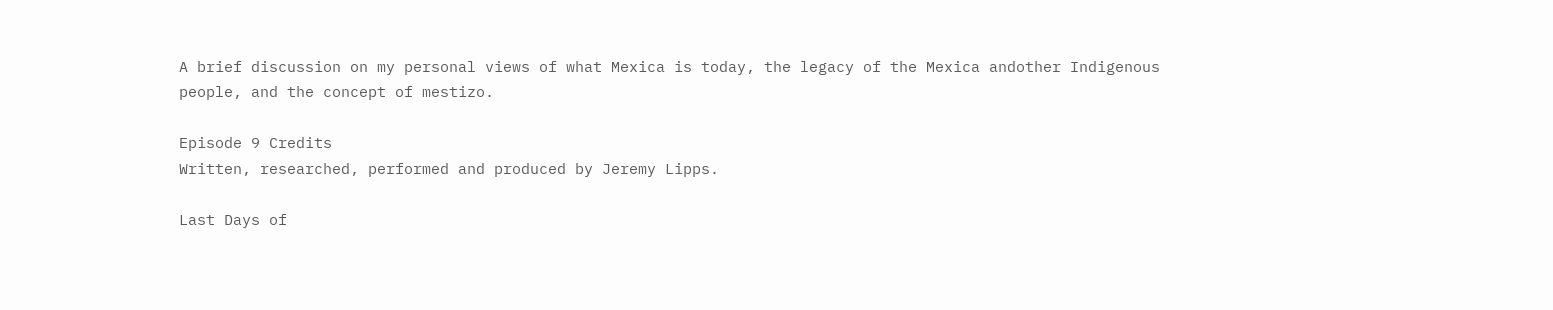A brief discussion on my personal views of what Mexica is today, the legacy of the Mexica andother Indigenous people, and the concept of mestizo.

Episode 9 Credits
Written, researched, performed and produced by Jeremy Lipps.

Last Days of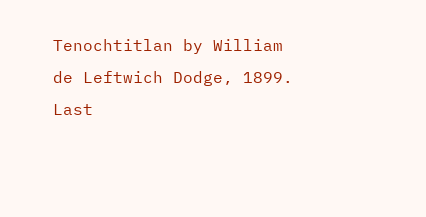Tenochtitlan by William de Leftwich Dodge, 1899.
Last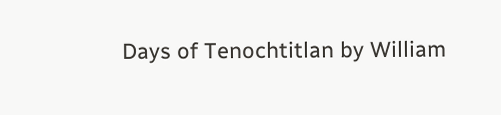Days of Tenochtitlan by William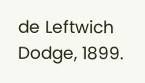de Leftwich Dodge, 1899.